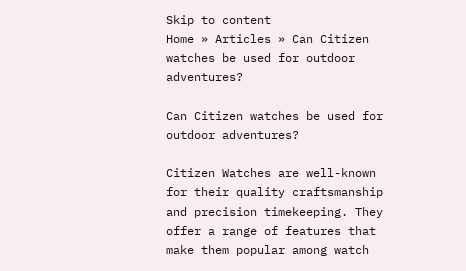Skip to content
Home » Articles » Can Citizen watches be used for outdoor adventures?

Can Citizen watches be used for outdoor adventures?

Citizen Watches are well-known for their quality craftsmanship and precision timekeeping. They offer a range of features that make them popular among watch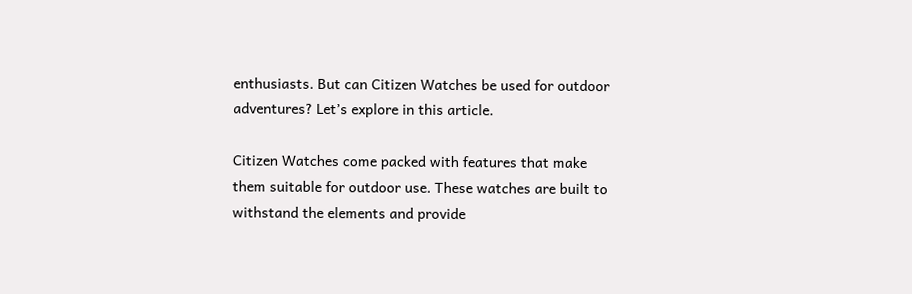enthusiasts. But can Citizen Watches be used for outdoor adventures? Let’s explore in this article.

Citizen Watches come packed with features that make them suitable for outdoor use. These watches are built to withstand the elements and provide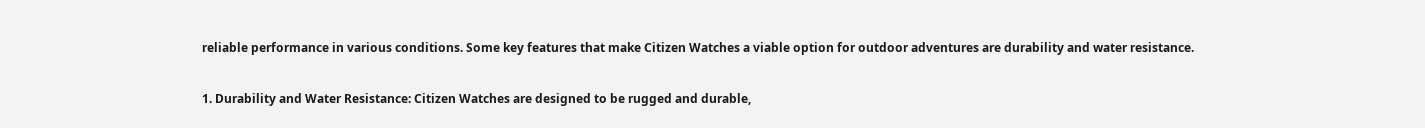reliable performance in various conditions. Some key features that make Citizen Watches a viable option for outdoor adventures are durability and water resistance.

1. Durability and Water Resistance: Citizen Watches are designed to be rugged and durable,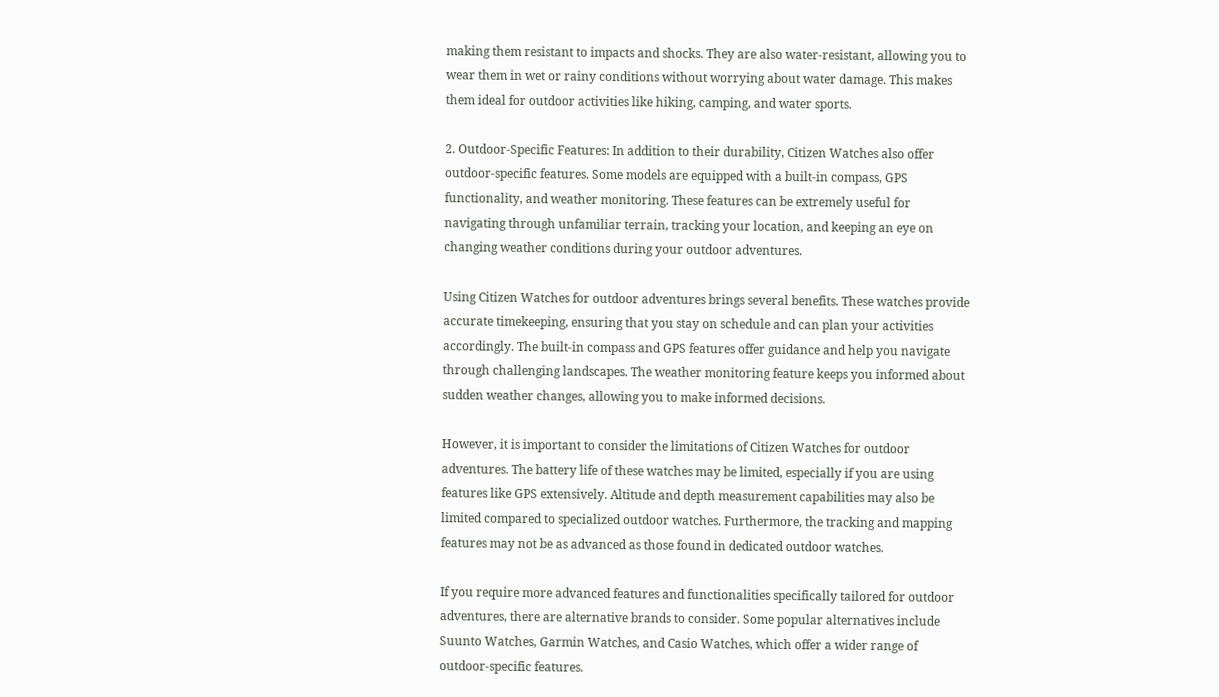making them resistant to impacts and shocks. They are also water-resistant, allowing you to wear them in wet or rainy conditions without worrying about water damage. This makes them ideal for outdoor activities like hiking, camping, and water sports.

2. Outdoor-Specific Features: In addition to their durability, Citizen Watches also offer outdoor-specific features. Some models are equipped with a built-in compass, GPS functionality, and weather monitoring. These features can be extremely useful for navigating through unfamiliar terrain, tracking your location, and keeping an eye on changing weather conditions during your outdoor adventures.

Using Citizen Watches for outdoor adventures brings several benefits. These watches provide accurate timekeeping, ensuring that you stay on schedule and can plan your activities accordingly. The built-in compass and GPS features offer guidance and help you navigate through challenging landscapes. The weather monitoring feature keeps you informed about sudden weather changes, allowing you to make informed decisions.

However, it is important to consider the limitations of Citizen Watches for outdoor adventures. The battery life of these watches may be limited, especially if you are using features like GPS extensively. Altitude and depth measurement capabilities may also be limited compared to specialized outdoor watches. Furthermore, the tracking and mapping features may not be as advanced as those found in dedicated outdoor watches.

If you require more advanced features and functionalities specifically tailored for outdoor adventures, there are alternative brands to consider. Some popular alternatives include Suunto Watches, Garmin Watches, and Casio Watches, which offer a wider range of outdoor-specific features.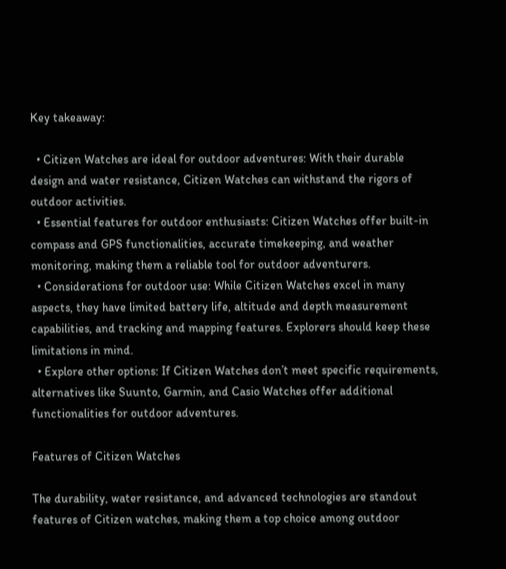Key takeaway:

  • Citizen Watches are ideal for outdoor adventures: With their durable design and water resistance, Citizen Watches can withstand the rigors of outdoor activities.
  • Essential features for outdoor enthusiasts: Citizen Watches offer built-in compass and GPS functionalities, accurate timekeeping, and weather monitoring, making them a reliable tool for outdoor adventurers.
  • Considerations for outdoor use: While Citizen Watches excel in many aspects, they have limited battery life, altitude and depth measurement capabilities, and tracking and mapping features. Explorers should keep these limitations in mind.
  • Explore other options: If Citizen Watches don’t meet specific requirements, alternatives like Suunto, Garmin, and Casio Watches offer additional functionalities for outdoor adventures.

Features of Citizen Watches

The durability, water resistance, and advanced technologies are standout features of Citizen watches, making them a top choice among outdoor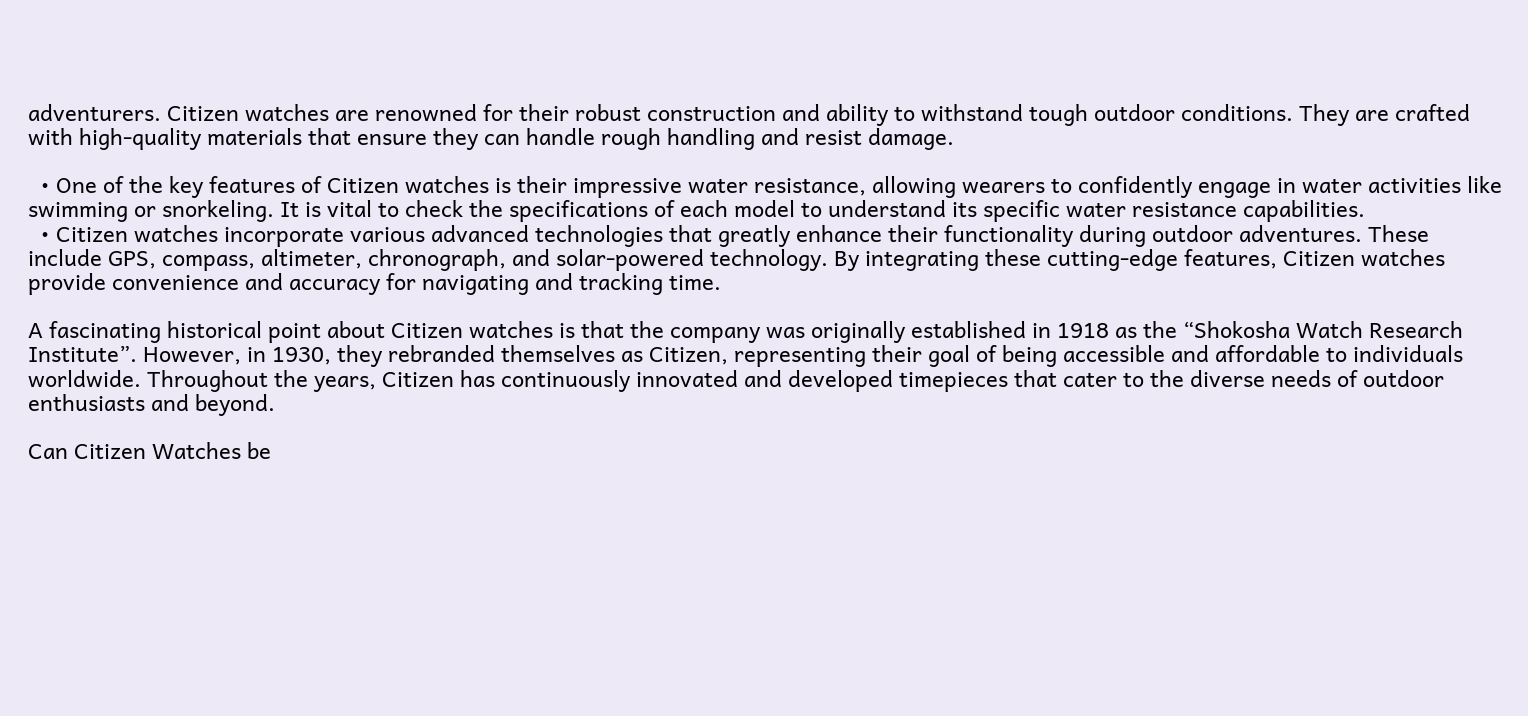adventurers. Citizen watches are renowned for their robust construction and ability to withstand tough outdoor conditions. They are crafted with high-quality materials that ensure they can handle rough handling and resist damage.

  • One of the key features of Citizen watches is their impressive water resistance, allowing wearers to confidently engage in water activities like swimming or snorkeling. It is vital to check the specifications of each model to understand its specific water resistance capabilities.
  • Citizen watches incorporate various advanced technologies that greatly enhance their functionality during outdoor adventures. These include GPS, compass, altimeter, chronograph, and solar-powered technology. By integrating these cutting-edge features, Citizen watches provide convenience and accuracy for navigating and tracking time.

A fascinating historical point about Citizen watches is that the company was originally established in 1918 as the “Shokosha Watch Research Institute”. However, in 1930, they rebranded themselves as Citizen, representing their goal of being accessible and affordable to individuals worldwide. Throughout the years, Citizen has continuously innovated and developed timepieces that cater to the diverse needs of outdoor enthusiasts and beyond.

Can Citizen Watches be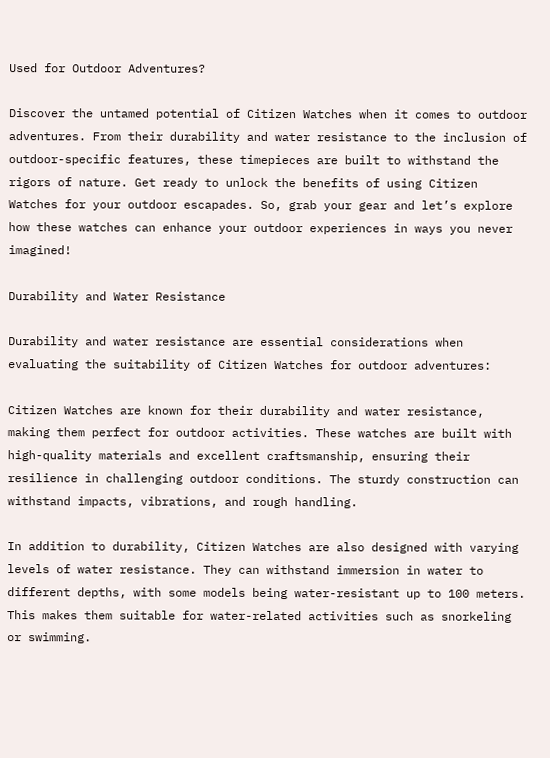Used for Outdoor Adventures?

Discover the untamed potential of Citizen Watches when it comes to outdoor adventures. From their durability and water resistance to the inclusion of outdoor-specific features, these timepieces are built to withstand the rigors of nature. Get ready to unlock the benefits of using Citizen Watches for your outdoor escapades. So, grab your gear and let’s explore how these watches can enhance your outdoor experiences in ways you never imagined!

Durability and Water Resistance

Durability and water resistance are essential considerations when evaluating the suitability of Citizen Watches for outdoor adventures:

Citizen Watches are known for their durability and water resistance, making them perfect for outdoor activities. These watches are built with high-quality materials and excellent craftsmanship, ensuring their resilience in challenging outdoor conditions. The sturdy construction can withstand impacts, vibrations, and rough handling.

In addition to durability, Citizen Watches are also designed with varying levels of water resistance. They can withstand immersion in water to different depths, with some models being water-resistant up to 100 meters. This makes them suitable for water-related activities such as snorkeling or swimming.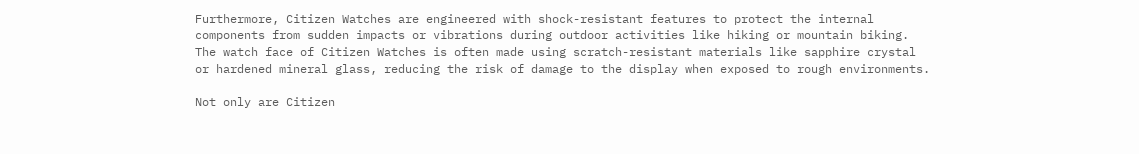Furthermore, Citizen Watches are engineered with shock-resistant features to protect the internal components from sudden impacts or vibrations during outdoor activities like hiking or mountain biking. The watch face of Citizen Watches is often made using scratch-resistant materials like sapphire crystal or hardened mineral glass, reducing the risk of damage to the display when exposed to rough environments.

Not only are Citizen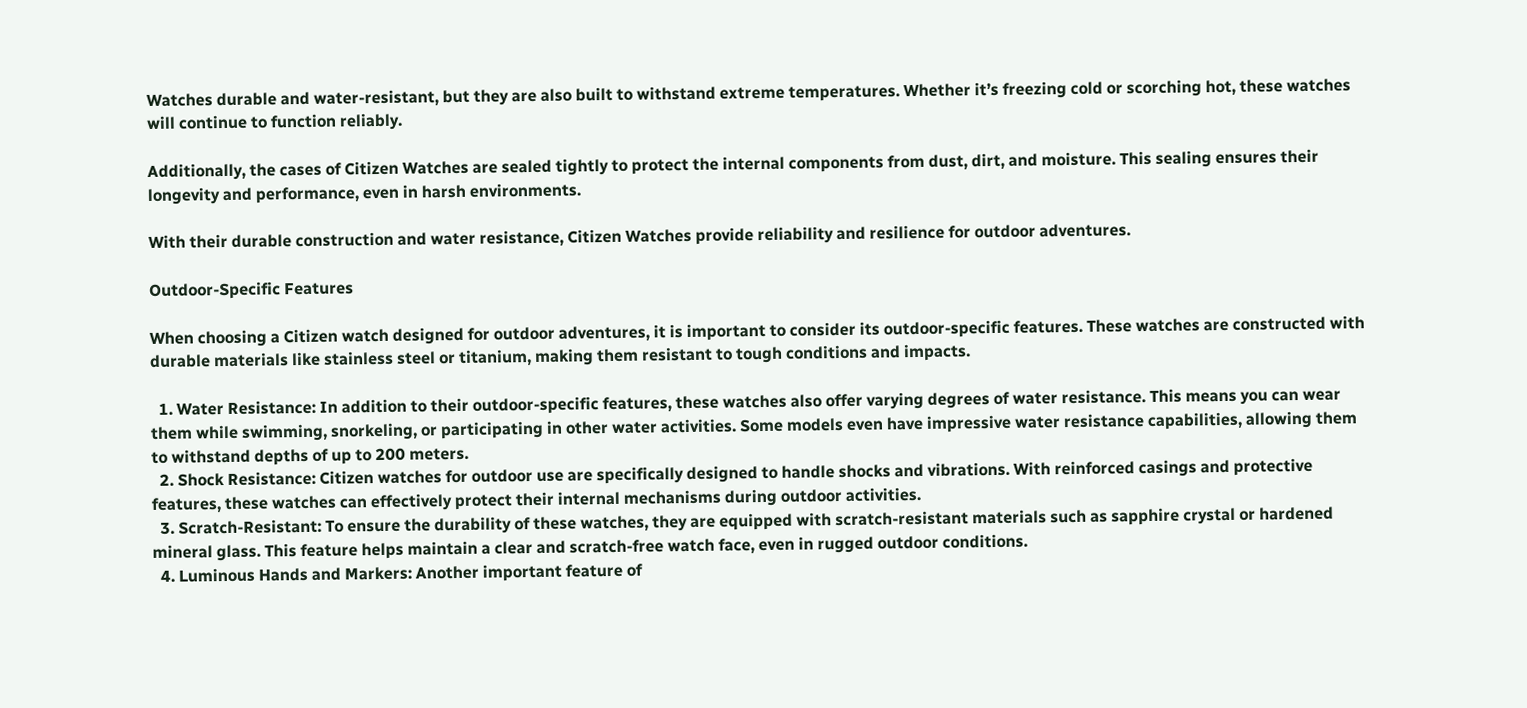Watches durable and water-resistant, but they are also built to withstand extreme temperatures. Whether it’s freezing cold or scorching hot, these watches will continue to function reliably.

Additionally, the cases of Citizen Watches are sealed tightly to protect the internal components from dust, dirt, and moisture. This sealing ensures their longevity and performance, even in harsh environments.

With their durable construction and water resistance, Citizen Watches provide reliability and resilience for outdoor adventures.

Outdoor-Specific Features

When choosing a Citizen watch designed for outdoor adventures, it is important to consider its outdoor-specific features. These watches are constructed with durable materials like stainless steel or titanium, making them resistant to tough conditions and impacts.

  1. Water Resistance: In addition to their outdoor-specific features, these watches also offer varying degrees of water resistance. This means you can wear them while swimming, snorkeling, or participating in other water activities. Some models even have impressive water resistance capabilities, allowing them to withstand depths of up to 200 meters.
  2. Shock Resistance: Citizen watches for outdoor use are specifically designed to handle shocks and vibrations. With reinforced casings and protective features, these watches can effectively protect their internal mechanisms during outdoor activities.
  3. Scratch-Resistant: To ensure the durability of these watches, they are equipped with scratch-resistant materials such as sapphire crystal or hardened mineral glass. This feature helps maintain a clear and scratch-free watch face, even in rugged outdoor conditions.
  4. Luminous Hands and Markers: Another important feature of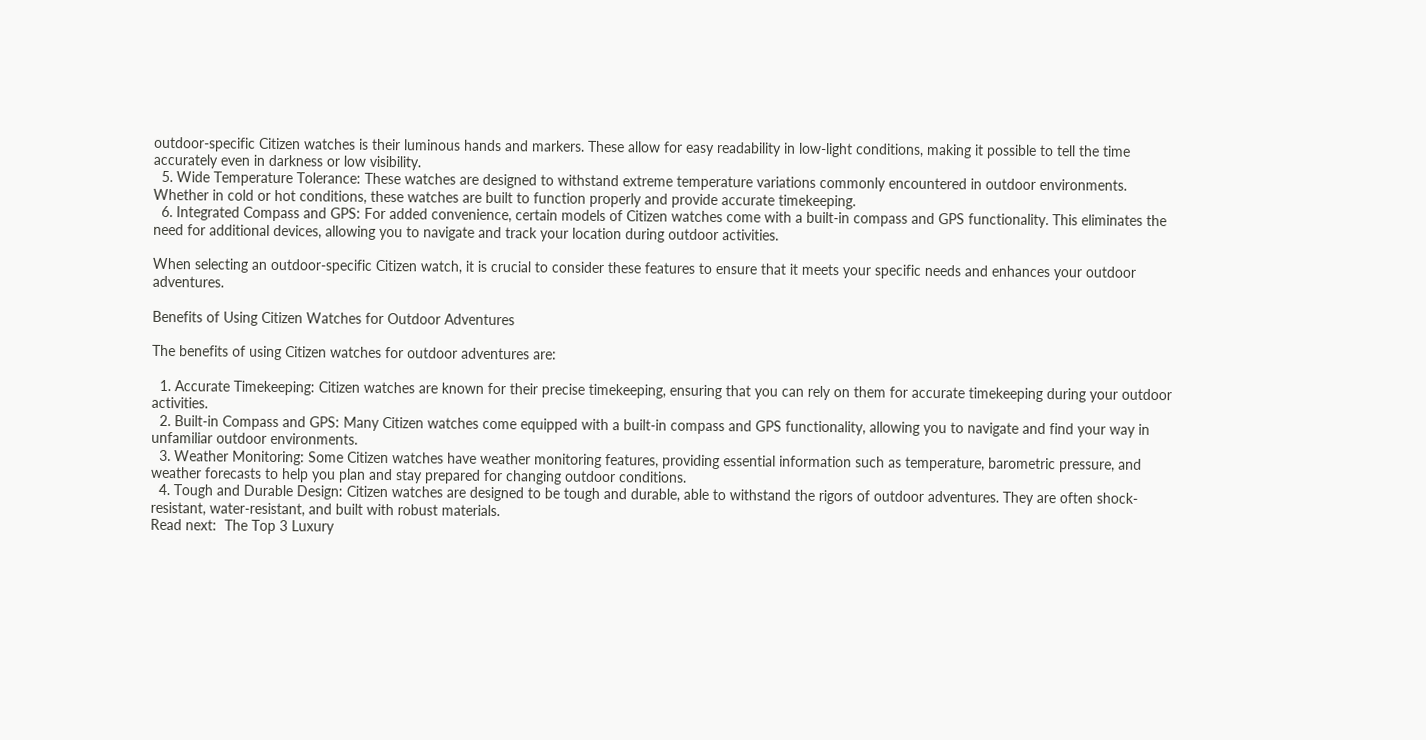outdoor-specific Citizen watches is their luminous hands and markers. These allow for easy readability in low-light conditions, making it possible to tell the time accurately even in darkness or low visibility.
  5. Wide Temperature Tolerance: These watches are designed to withstand extreme temperature variations commonly encountered in outdoor environments. Whether in cold or hot conditions, these watches are built to function properly and provide accurate timekeeping.
  6. Integrated Compass and GPS: For added convenience, certain models of Citizen watches come with a built-in compass and GPS functionality. This eliminates the need for additional devices, allowing you to navigate and track your location during outdoor activities.

When selecting an outdoor-specific Citizen watch, it is crucial to consider these features to ensure that it meets your specific needs and enhances your outdoor adventures.

Benefits of Using Citizen Watches for Outdoor Adventures

The benefits of using Citizen watches for outdoor adventures are:

  1. Accurate Timekeeping: Citizen watches are known for their precise timekeeping, ensuring that you can rely on them for accurate timekeeping during your outdoor activities.
  2. Built-in Compass and GPS: Many Citizen watches come equipped with a built-in compass and GPS functionality, allowing you to navigate and find your way in unfamiliar outdoor environments.
  3. Weather Monitoring: Some Citizen watches have weather monitoring features, providing essential information such as temperature, barometric pressure, and weather forecasts to help you plan and stay prepared for changing outdoor conditions.
  4. Tough and Durable Design: Citizen watches are designed to be tough and durable, able to withstand the rigors of outdoor adventures. They are often shock-resistant, water-resistant, and built with robust materials.
Read next:  The Top 3 Luxury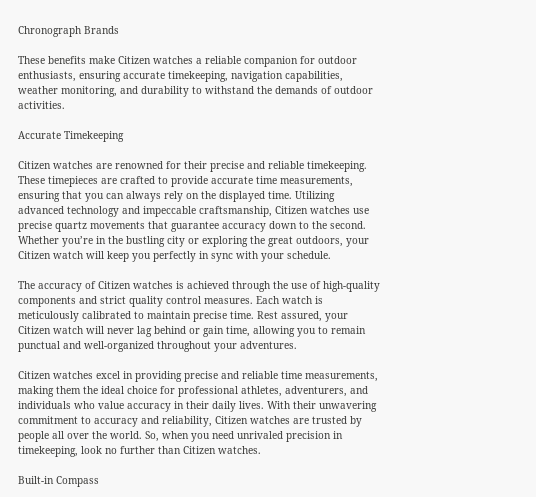Chronograph Brands

These benefits make Citizen watches a reliable companion for outdoor enthusiasts, ensuring accurate timekeeping, navigation capabilities, weather monitoring, and durability to withstand the demands of outdoor activities.

Accurate Timekeeping

Citizen watches are renowned for their precise and reliable timekeeping. These timepieces are crafted to provide accurate time measurements, ensuring that you can always rely on the displayed time. Utilizing advanced technology and impeccable craftsmanship, Citizen watches use precise quartz movements that guarantee accuracy down to the second. Whether you’re in the bustling city or exploring the great outdoors, your Citizen watch will keep you perfectly in sync with your schedule.

The accuracy of Citizen watches is achieved through the use of high-quality components and strict quality control measures. Each watch is meticulously calibrated to maintain precise time. Rest assured, your Citizen watch will never lag behind or gain time, allowing you to remain punctual and well-organized throughout your adventures.

Citizen watches excel in providing precise and reliable time measurements, making them the ideal choice for professional athletes, adventurers, and individuals who value accuracy in their daily lives. With their unwavering commitment to accuracy and reliability, Citizen watches are trusted by people all over the world. So, when you need unrivaled precision in timekeeping, look no further than Citizen watches.

Built-in Compass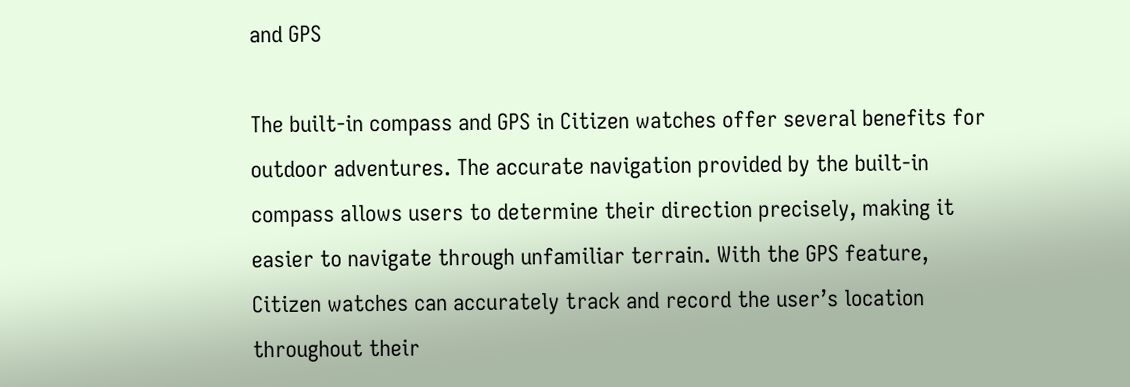and GPS

The built-in compass and GPS in Citizen watches offer several benefits for outdoor adventures. The accurate navigation provided by the built-in compass allows users to determine their direction precisely, making it easier to navigate through unfamiliar terrain. With the GPS feature, Citizen watches can accurately track and record the user’s location throughout their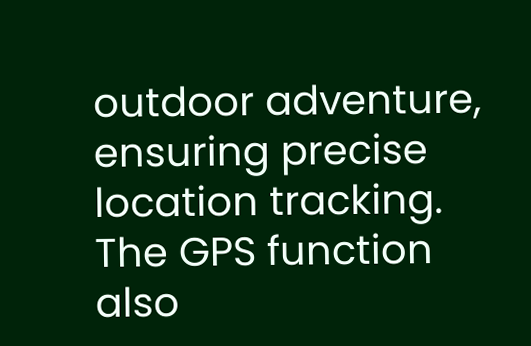outdoor adventure, ensuring precise location tracking. The GPS function also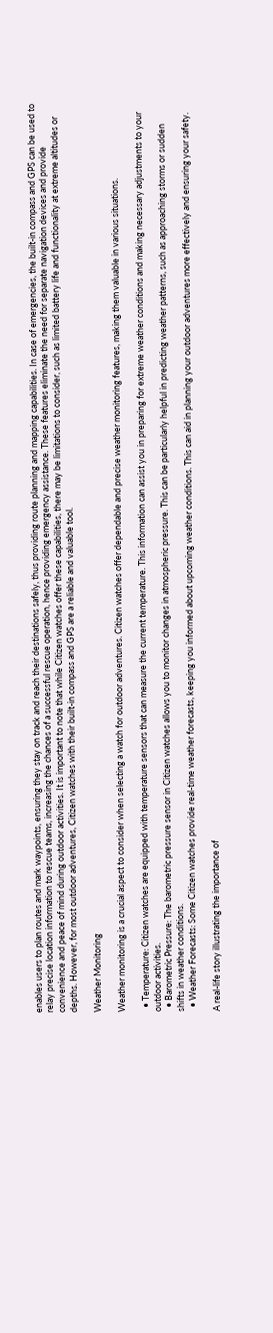enables users to plan routes and mark waypoints, ensuring they stay on track and reach their destinations safely, thus providing route planning and mapping capabilities. In case of emergencies, the built-in compass and GPS can be used to relay precise location information to rescue teams, increasing the chances of a successful rescue operation, hence providing emergency assistance. These features eliminate the need for separate navigation devices and provide convenience and peace of mind during outdoor activities. It is important to note that while Citizen watches offer these capabilities, there may be limitations to consider, such as limited battery life and functionality at extreme altitudes or depths. However, for most outdoor adventures, Citizen watches with their built-in compass and GPS are a reliable and valuable tool.

Weather Monitoring

Weather monitoring is a crucial aspect to consider when selecting a watch for outdoor adventures. Citizen watches offer dependable and precise weather monitoring features, making them valuable in various situations.

  • Temperature: Citizen watches are equipped with temperature sensors that can measure the current temperature. This information can assist you in preparing for extreme weather conditions and making necessary adjustments to your outdoor activities.
  • Barometric Pressure: The barometric pressure sensor in Citizen watches allows you to monitor changes in atmospheric pressure. This can be particularly helpful in predicting weather patterns, such as approaching storms or sudden shifts in weather conditions.
  • Weather Forecasts: Some Citizen watches provide real-time weather forecasts, keeping you informed about upcoming weather conditions. This can aid in planning your outdoor adventures more effectively and ensuring your safety.

A real-life story illustrating the importance of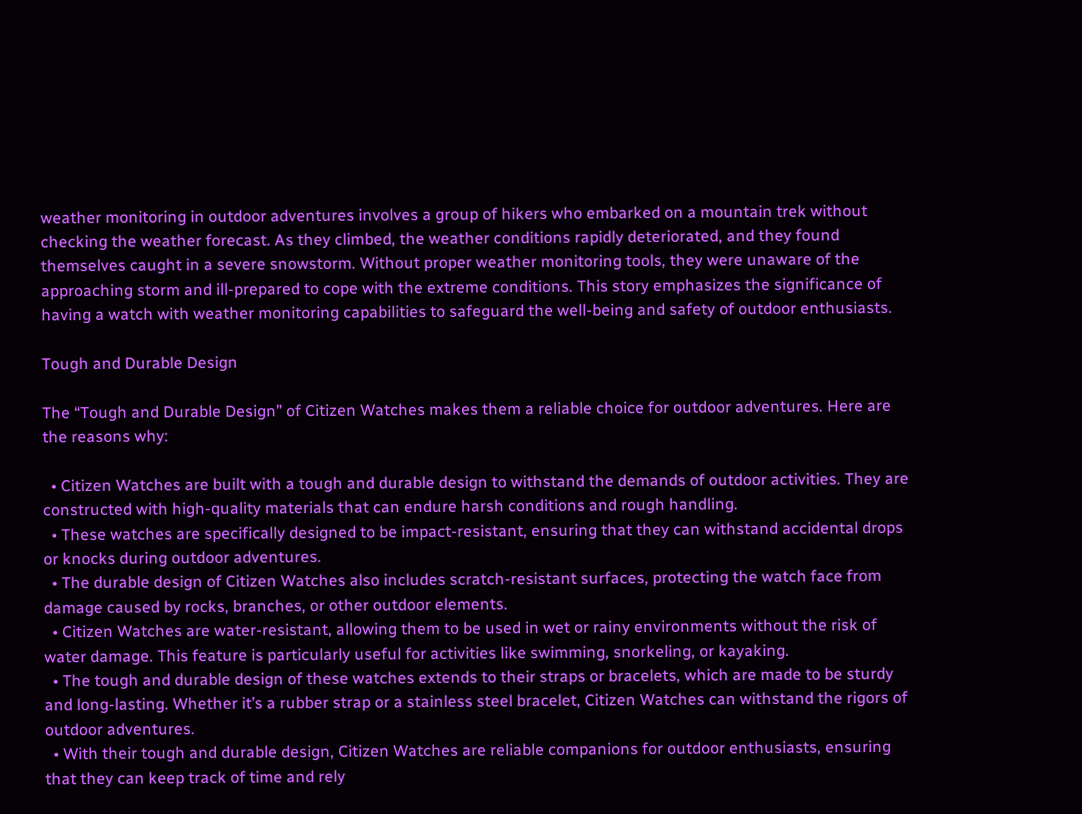weather monitoring in outdoor adventures involves a group of hikers who embarked on a mountain trek without checking the weather forecast. As they climbed, the weather conditions rapidly deteriorated, and they found themselves caught in a severe snowstorm. Without proper weather monitoring tools, they were unaware of the approaching storm and ill-prepared to cope with the extreme conditions. This story emphasizes the significance of having a watch with weather monitoring capabilities to safeguard the well-being and safety of outdoor enthusiasts.

Tough and Durable Design

The “Tough and Durable Design” of Citizen Watches makes them a reliable choice for outdoor adventures. Here are the reasons why:

  • Citizen Watches are built with a tough and durable design to withstand the demands of outdoor activities. They are constructed with high-quality materials that can endure harsh conditions and rough handling.
  • These watches are specifically designed to be impact-resistant, ensuring that they can withstand accidental drops or knocks during outdoor adventures.
  • The durable design of Citizen Watches also includes scratch-resistant surfaces, protecting the watch face from damage caused by rocks, branches, or other outdoor elements.
  • Citizen Watches are water-resistant, allowing them to be used in wet or rainy environments without the risk of water damage. This feature is particularly useful for activities like swimming, snorkeling, or kayaking.
  • The tough and durable design of these watches extends to their straps or bracelets, which are made to be sturdy and long-lasting. Whether it’s a rubber strap or a stainless steel bracelet, Citizen Watches can withstand the rigors of outdoor adventures.
  • With their tough and durable design, Citizen Watches are reliable companions for outdoor enthusiasts, ensuring that they can keep track of time and rely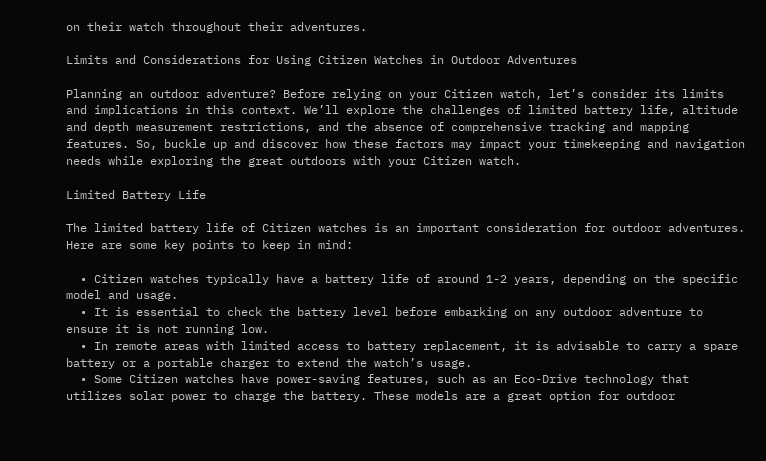on their watch throughout their adventures.

Limits and Considerations for Using Citizen Watches in Outdoor Adventures

Planning an outdoor adventure? Before relying on your Citizen watch, let’s consider its limits and implications in this context. We’ll explore the challenges of limited battery life, altitude and depth measurement restrictions, and the absence of comprehensive tracking and mapping features. So, buckle up and discover how these factors may impact your timekeeping and navigation needs while exploring the great outdoors with your Citizen watch.

Limited Battery Life

The limited battery life of Citizen watches is an important consideration for outdoor adventures. Here are some key points to keep in mind:

  • Citizen watches typically have a battery life of around 1-2 years, depending on the specific model and usage.
  • It is essential to check the battery level before embarking on any outdoor adventure to ensure it is not running low.
  • In remote areas with limited access to battery replacement, it is advisable to carry a spare battery or a portable charger to extend the watch’s usage.
  • Some Citizen watches have power-saving features, such as an Eco-Drive technology that utilizes solar power to charge the battery. These models are a great option for outdoor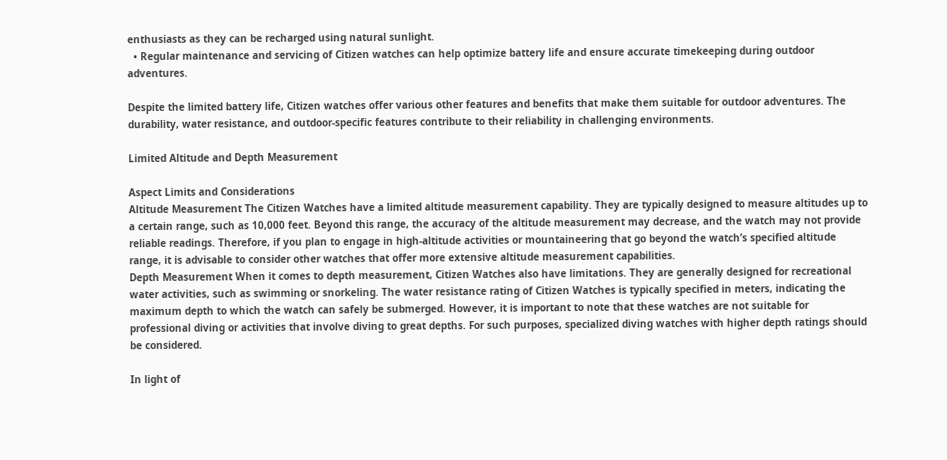enthusiasts as they can be recharged using natural sunlight.
  • Regular maintenance and servicing of Citizen watches can help optimize battery life and ensure accurate timekeeping during outdoor adventures.

Despite the limited battery life, Citizen watches offer various other features and benefits that make them suitable for outdoor adventures. The durability, water resistance, and outdoor-specific features contribute to their reliability in challenging environments.

Limited Altitude and Depth Measurement

Aspect Limits and Considerations
Altitude Measurement The Citizen Watches have a limited altitude measurement capability. They are typically designed to measure altitudes up to a certain range, such as 10,000 feet. Beyond this range, the accuracy of the altitude measurement may decrease, and the watch may not provide reliable readings. Therefore, if you plan to engage in high-altitude activities or mountaineering that go beyond the watch’s specified altitude range, it is advisable to consider other watches that offer more extensive altitude measurement capabilities.
Depth Measurement When it comes to depth measurement, Citizen Watches also have limitations. They are generally designed for recreational water activities, such as swimming or snorkeling. The water resistance rating of Citizen Watches is typically specified in meters, indicating the maximum depth to which the watch can safely be submerged. However, it is important to note that these watches are not suitable for professional diving or activities that involve diving to great depths. For such purposes, specialized diving watches with higher depth ratings should be considered.

In light of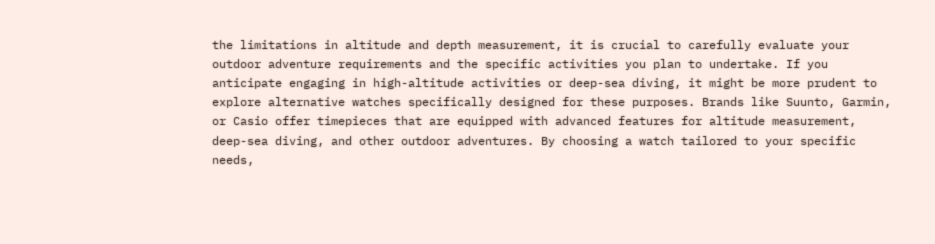the limitations in altitude and depth measurement, it is crucial to carefully evaluate your outdoor adventure requirements and the specific activities you plan to undertake. If you anticipate engaging in high-altitude activities or deep-sea diving, it might be more prudent to explore alternative watches specifically designed for these purposes. Brands like Suunto, Garmin, or Casio offer timepieces that are equipped with advanced features for altitude measurement, deep-sea diving, and other outdoor adventures. By choosing a watch tailored to your specific needs,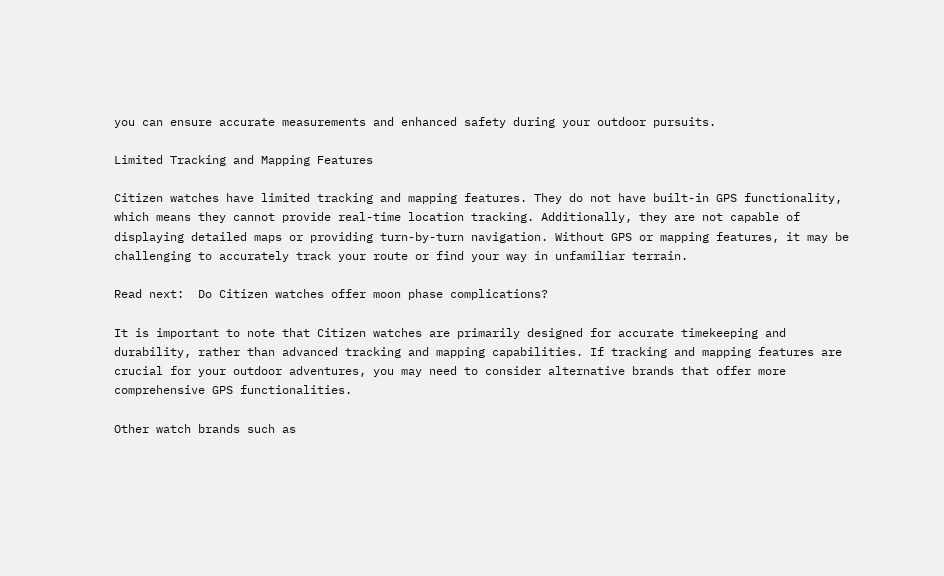you can ensure accurate measurements and enhanced safety during your outdoor pursuits.

Limited Tracking and Mapping Features

Citizen watches have limited tracking and mapping features. They do not have built-in GPS functionality, which means they cannot provide real-time location tracking. Additionally, they are not capable of displaying detailed maps or providing turn-by-turn navigation. Without GPS or mapping features, it may be challenging to accurately track your route or find your way in unfamiliar terrain.

Read next:  Do Citizen watches offer moon phase complications?

It is important to note that Citizen watches are primarily designed for accurate timekeeping and durability, rather than advanced tracking and mapping capabilities. If tracking and mapping features are crucial for your outdoor adventures, you may need to consider alternative brands that offer more comprehensive GPS functionalities.

Other watch brands such as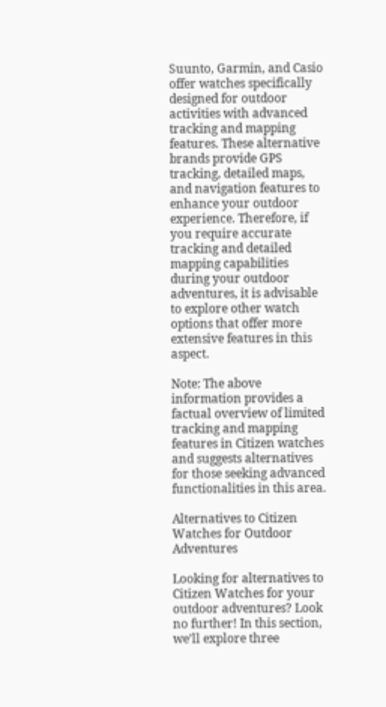Suunto, Garmin, and Casio offer watches specifically designed for outdoor activities with advanced tracking and mapping features. These alternative brands provide GPS tracking, detailed maps, and navigation features to enhance your outdoor experience. Therefore, if you require accurate tracking and detailed mapping capabilities during your outdoor adventures, it is advisable to explore other watch options that offer more extensive features in this aspect.

Note: The above information provides a factual overview of limited tracking and mapping features in Citizen watches and suggests alternatives for those seeking advanced functionalities in this area.

Alternatives to Citizen Watches for Outdoor Adventures

Looking for alternatives to Citizen Watches for your outdoor adventures? Look no further! In this section, we’ll explore three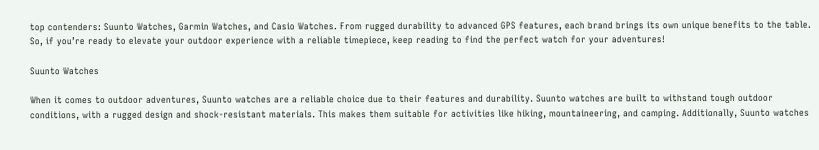top contenders: Suunto Watches, Garmin Watches, and Casio Watches. From rugged durability to advanced GPS features, each brand brings its own unique benefits to the table. So, if you’re ready to elevate your outdoor experience with a reliable timepiece, keep reading to find the perfect watch for your adventures!

Suunto Watches

When it comes to outdoor adventures, Suunto watches are a reliable choice due to their features and durability. Suunto watches are built to withstand tough outdoor conditions, with a rugged design and shock-resistant materials. This makes them suitable for activities like hiking, mountaineering, and camping. Additionally, Suunto watches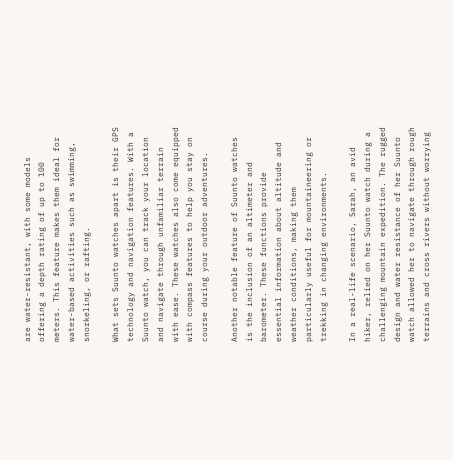are water-resistant, with some models offering a depth rating of up to 100 meters. This feature makes them ideal for water-based activities such as swimming, snorkeling, or rafting.

What sets Suunto watches apart is their GPS technology and navigation features. With a Suunto watch, you can track your location and navigate through unfamiliar terrain with ease. These watches also come equipped with compass features to help you stay on course during your outdoor adventures.

Another notable feature of Suunto watches is the inclusion of an altimeter and barometer. These functions provide essential information about altitude and weather conditions, making them particularly useful for mountaineering or trekking in changing environments.

In a real-life scenario, Sarah, an avid hiker, relied on her Suunto watch during a challenging mountain expedition. The rugged design and water resistance of her Suunto watch allowed her to navigate through rough terrains and cross rivers without worrying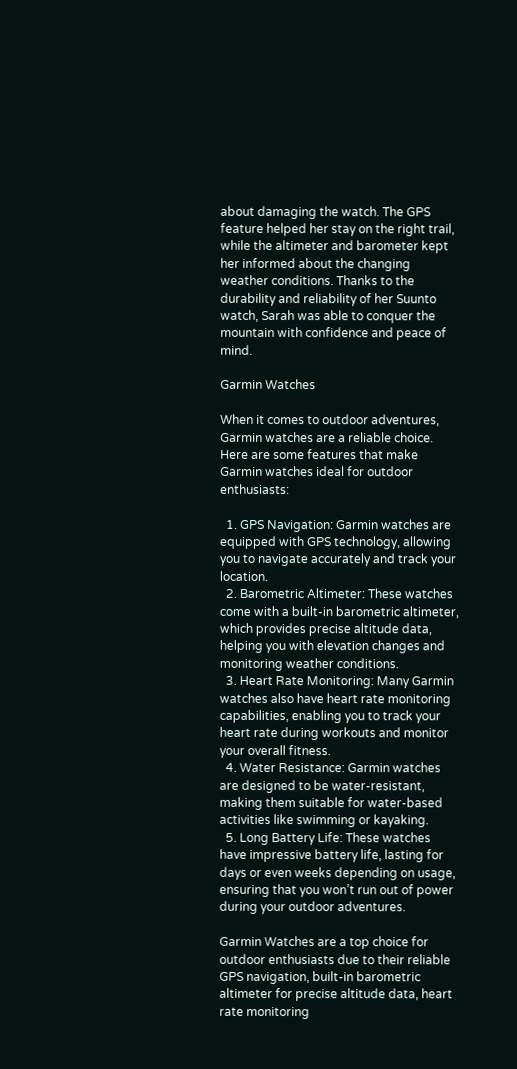about damaging the watch. The GPS feature helped her stay on the right trail, while the altimeter and barometer kept her informed about the changing weather conditions. Thanks to the durability and reliability of her Suunto watch, Sarah was able to conquer the mountain with confidence and peace of mind.

Garmin Watches

When it comes to outdoor adventures, Garmin watches are a reliable choice. Here are some features that make Garmin watches ideal for outdoor enthusiasts:

  1. GPS Navigation: Garmin watches are equipped with GPS technology, allowing you to navigate accurately and track your location.
  2. Barometric Altimeter: These watches come with a built-in barometric altimeter, which provides precise altitude data, helping you with elevation changes and monitoring weather conditions.
  3. Heart Rate Monitoring: Many Garmin watches also have heart rate monitoring capabilities, enabling you to track your heart rate during workouts and monitor your overall fitness.
  4. Water Resistance: Garmin watches are designed to be water-resistant, making them suitable for water-based activities like swimming or kayaking.
  5. Long Battery Life: These watches have impressive battery life, lasting for days or even weeks depending on usage, ensuring that you won’t run out of power during your outdoor adventures.

Garmin Watches are a top choice for outdoor enthusiasts due to their reliable GPS navigation, built-in barometric altimeter for precise altitude data, heart rate monitoring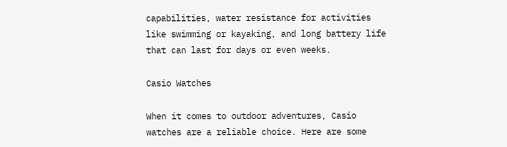capabilities, water resistance for activities like swimming or kayaking, and long battery life that can last for days or even weeks.

Casio Watches

When it comes to outdoor adventures, Casio watches are a reliable choice. Here are some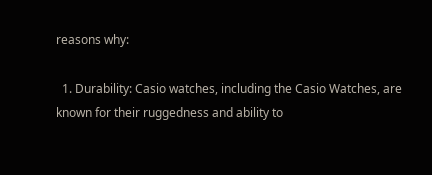reasons why:

  1. Durability: Casio watches, including the Casio Watches, are known for their ruggedness and ability to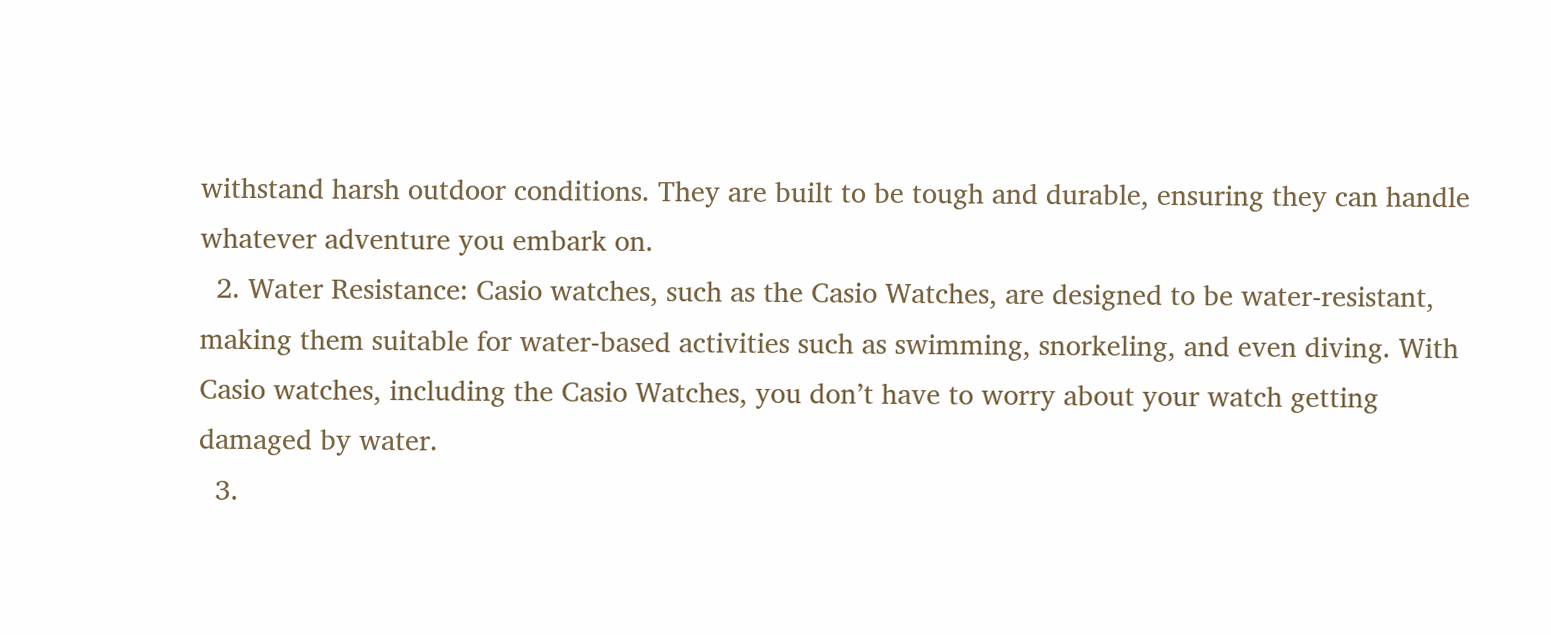withstand harsh outdoor conditions. They are built to be tough and durable, ensuring they can handle whatever adventure you embark on.
  2. Water Resistance: Casio watches, such as the Casio Watches, are designed to be water-resistant, making them suitable for water-based activities such as swimming, snorkeling, and even diving. With Casio watches, including the Casio Watches, you don’t have to worry about your watch getting damaged by water.
  3.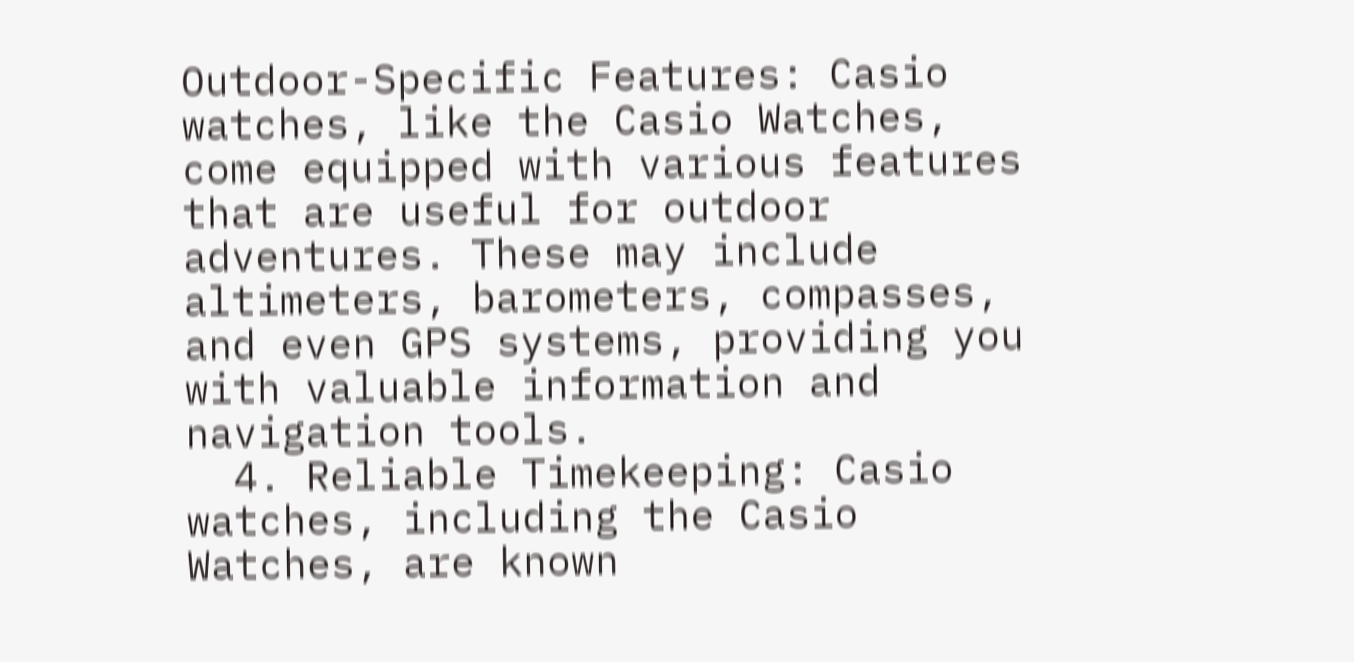Outdoor-Specific Features: Casio watches, like the Casio Watches, come equipped with various features that are useful for outdoor adventures. These may include altimeters, barometers, compasses, and even GPS systems, providing you with valuable information and navigation tools.
  4. Reliable Timekeeping: Casio watches, including the Casio Watches, are known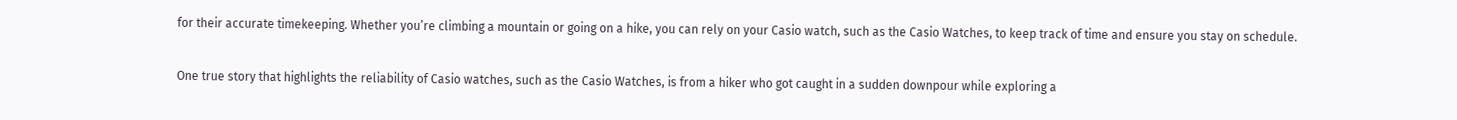for their accurate timekeeping. Whether you’re climbing a mountain or going on a hike, you can rely on your Casio watch, such as the Casio Watches, to keep track of time and ensure you stay on schedule.

One true story that highlights the reliability of Casio watches, such as the Casio Watches, is from a hiker who got caught in a sudden downpour while exploring a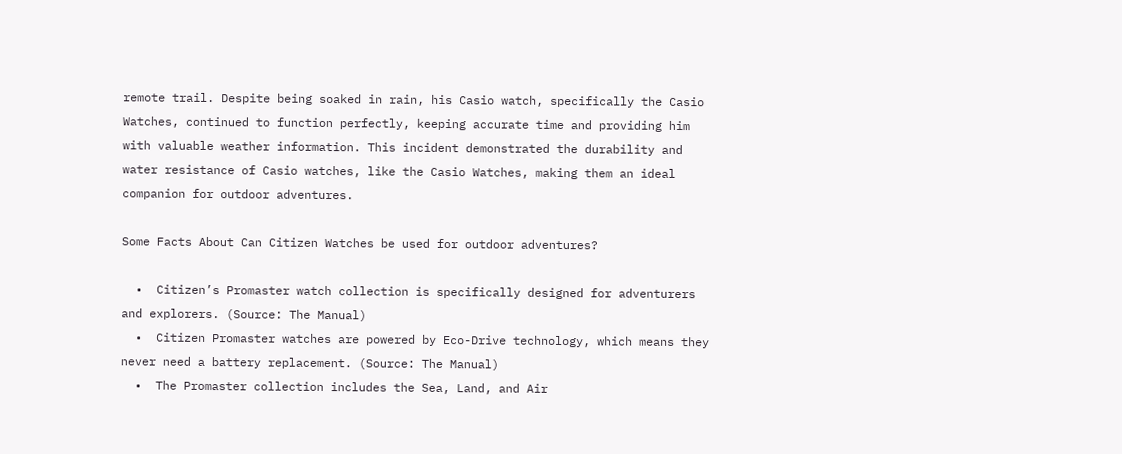remote trail. Despite being soaked in rain, his Casio watch, specifically the Casio Watches, continued to function perfectly, keeping accurate time and providing him with valuable weather information. This incident demonstrated the durability and water resistance of Casio watches, like the Casio Watches, making them an ideal companion for outdoor adventures.

Some Facts About Can Citizen Watches be used for outdoor adventures?

  •  Citizen’s Promaster watch collection is specifically designed for adventurers and explorers. (Source: The Manual)
  •  Citizen Promaster watches are powered by Eco-Drive technology, which means they never need a battery replacement. (Source: The Manual)
  •  The Promaster collection includes the Sea, Land, and Air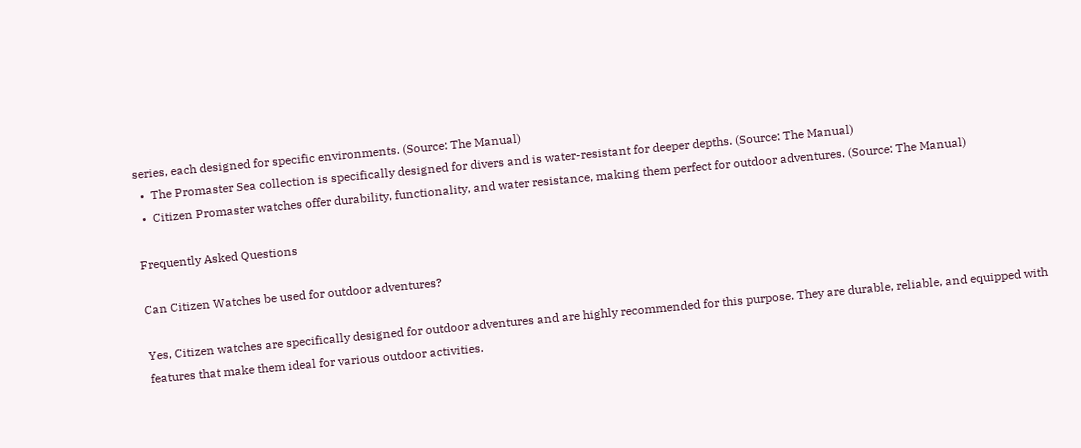series, each designed for specific environments. (Source: The Manual)
  •  The Promaster Sea collection is specifically designed for divers and is water-resistant for deeper depths. (Source: The Manual)
  •  Citizen Promaster watches offer durability, functionality, and water resistance, making them perfect for outdoor adventures. (Source: The Manual)

Frequently Asked Questions

Can Citizen Watches be used for outdoor adventures?

Yes, Citizen watches are specifically designed for outdoor adventures and are highly recommended for this purpose. They are durable, reliable, and equipped with features that make them ideal for various outdoor activities.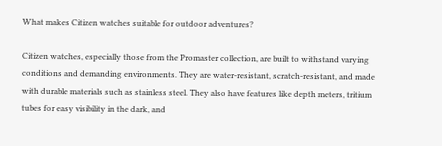What makes Citizen watches suitable for outdoor adventures?

Citizen watches, especially those from the Promaster collection, are built to withstand varying conditions and demanding environments. They are water-resistant, scratch-resistant, and made with durable materials such as stainless steel. They also have features like depth meters, tritium tubes for easy visibility in the dark, and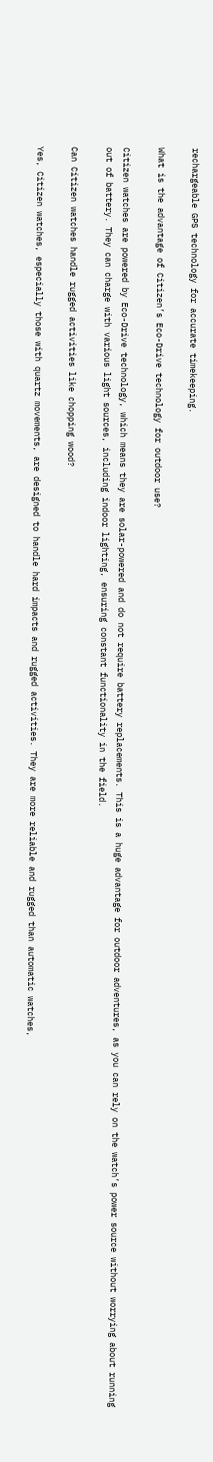rechargeable GPS technology for accurate timekeeping.

What is the advantage of Citizen’s Eco-Drive technology for outdoor use?

Citizen watches are powered by Eco-Drive technology, which means they are solar-powered and do not require battery replacements. This is a huge advantage for outdoor adventures, as you can rely on the watch’s power source without worrying about running out of battery. They can charge with various light sources, including indoor lighting, ensuring constant functionality in the field.

Can Citizen watches handle rugged activities like chopping wood?

Yes, Citizen watches, especially those with quartz movements, are designed to handle hard impacts and rugged activities. They are more reliable and rugged than automatic watches,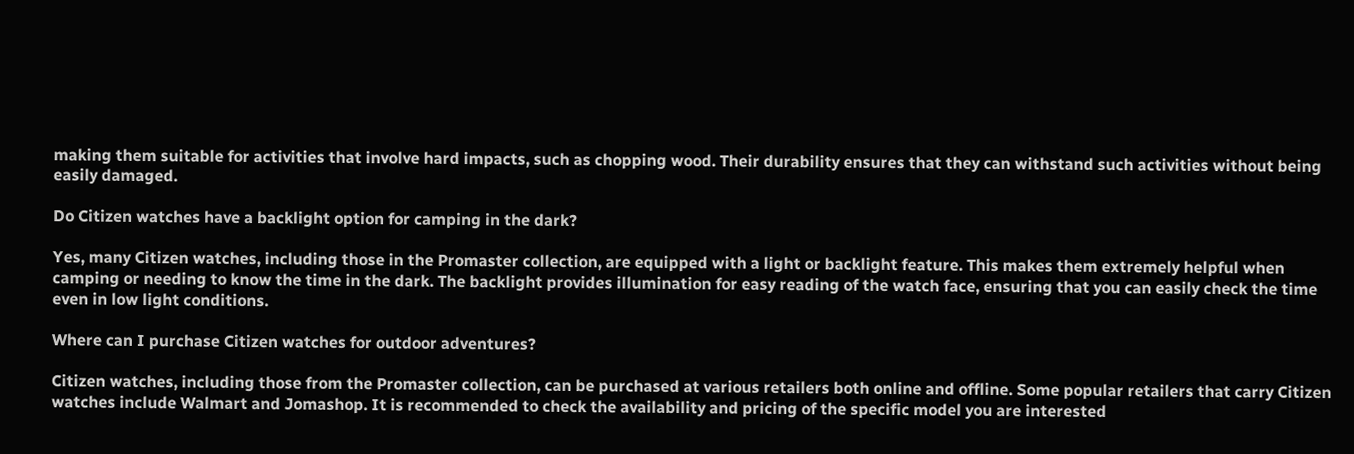making them suitable for activities that involve hard impacts, such as chopping wood. Their durability ensures that they can withstand such activities without being easily damaged.

Do Citizen watches have a backlight option for camping in the dark?

Yes, many Citizen watches, including those in the Promaster collection, are equipped with a light or backlight feature. This makes them extremely helpful when camping or needing to know the time in the dark. The backlight provides illumination for easy reading of the watch face, ensuring that you can easily check the time even in low light conditions.

Where can I purchase Citizen watches for outdoor adventures?

Citizen watches, including those from the Promaster collection, can be purchased at various retailers both online and offline. Some popular retailers that carry Citizen watches include Walmart and Jomashop. It is recommended to check the availability and pricing of the specific model you are interested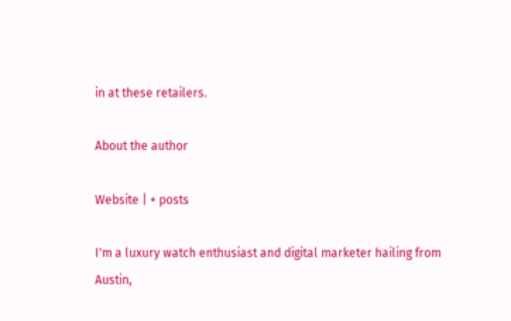in at these retailers.

About the author

Website | + posts

I'm a luxury watch enthusiast and digital marketer hailing from Austin,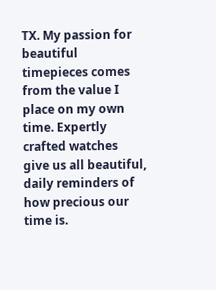TX. My passion for beautiful timepieces comes from the value I place on my own time. Expertly crafted watches give us all beautiful, daily reminders of how precious our time is.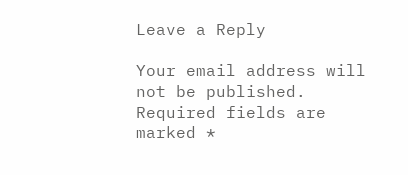Leave a Reply

Your email address will not be published. Required fields are marked *